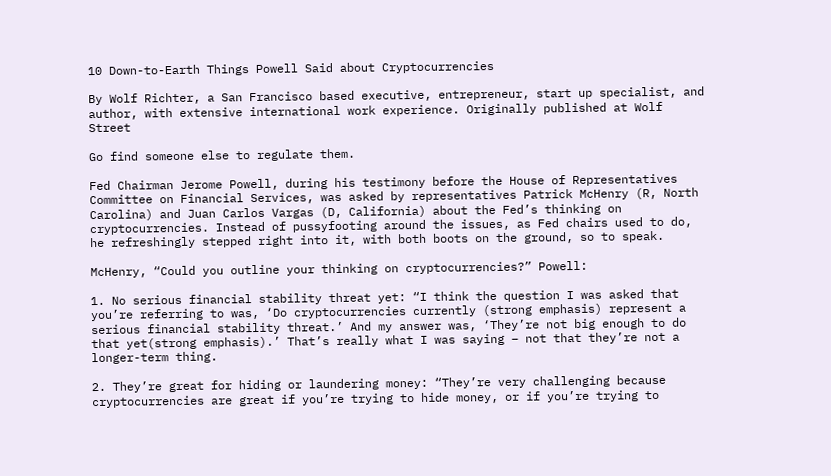10 Down-to-Earth Things Powell Said about Cryptocurrencies

By Wolf Richter, a San Francisco based executive, entrepreneur, start up specialist, and author, with extensive international work experience. Originally published at Wolf Street

Go find someone else to regulate them.

Fed Chairman Jerome Powell, during his testimony before the House of Representatives Committee on Financial Services, was asked by representatives Patrick McHenry (R, North Carolina) and Juan Carlos Vargas (D, California) about the Fed’s thinking on cryptocurrencies. Instead of pussyfooting around the issues, as Fed chairs used to do, he refreshingly stepped right into it, with both boots on the ground, so to speak.

McHenry, “Could you outline your thinking on cryptocurrencies?” Powell:

1. No serious financial stability threat yet: “I think the question I was asked that you’re referring to was, ‘Do cryptocurrencies currently (strong emphasis) represent a serious financial stability threat.’ And my answer was, ‘They’re not big enough to do that yet(strong emphasis).’ That’s really what I was saying – not that they’re not a longer-term thing.

2. They’re great for hiding or laundering money: “They’re very challenging because cryptocurrencies are great if you’re trying to hide money, or if you’re trying to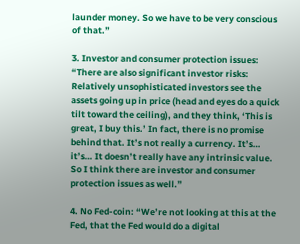launder money. So we have to be very conscious of that.”

3. Investor and consumer protection issues: “There are also significant investor risks: Relatively unsophisticated investors see the assets going up in price (head and eyes do a quick tilt toward the ceiling), and they think, ‘This is great, I buy this.’ In fact, there is no promise behind that. It’s not really a currency. It’s… it’s… It doesn’t really have any intrinsic value. So I think there are investor and consumer protection issues as well.”

4. No Fed-coin: “We’re not looking at this at the Fed, that the Fed would do a digital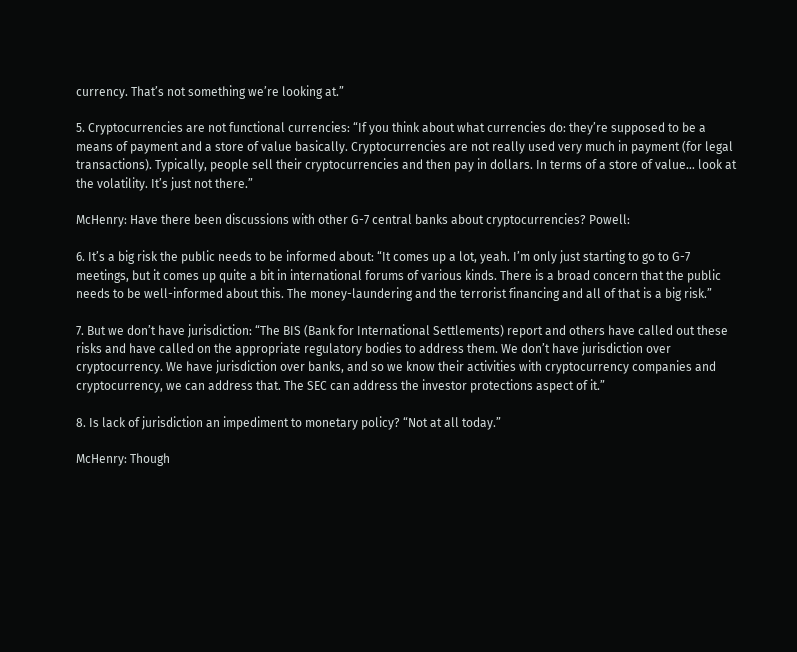currency. That’s not something we’re looking at.”

5. Cryptocurrencies are not functional currencies: “If you think about what currencies do: they’re supposed to be a means of payment and a store of value basically. Cryptocurrencies are not really used very much in payment (for legal transactions). Typically, people sell their cryptocurrencies and then pay in dollars. In terms of a store of value… look at the volatility. It’s just not there.”

McHenry: Have there been discussions with other G-7 central banks about cryptocurrencies? Powell:

6. It’s a big risk the public needs to be informed about: “It comes up a lot, yeah. I’m only just starting to go to G-7 meetings, but it comes up quite a bit in international forums of various kinds. There is a broad concern that the public needs to be well-informed about this. The money-laundering and the terrorist financing and all of that is a big risk.”

7. But we don’t have jurisdiction: “The BIS (Bank for International Settlements) report and others have called out these risks and have called on the appropriate regulatory bodies to address them. We don’t have jurisdiction over cryptocurrency. We have jurisdiction over banks, and so we know their activities with cryptocurrency companies and cryptocurrency, we can address that. The SEC can address the investor protections aspect of it.”

8. Is lack of jurisdiction an impediment to monetary policy? “Not at all today.”

McHenry: Though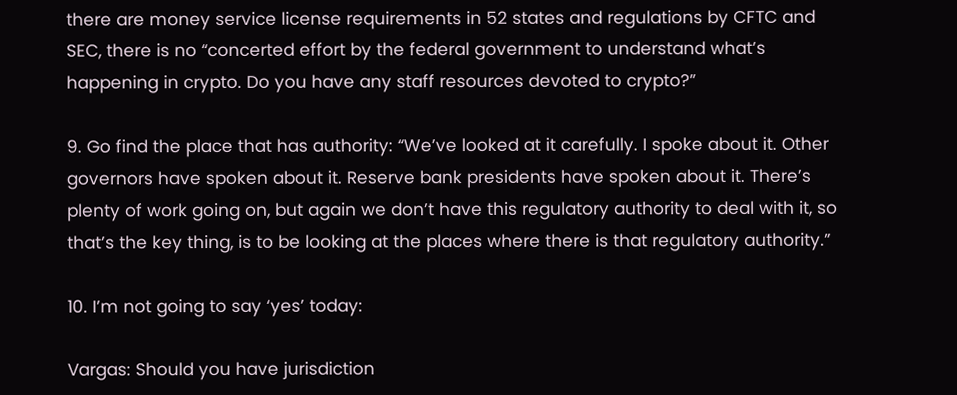there are money service license requirements in 52 states and regulations by CFTC and SEC, there is no “concerted effort by the federal government to understand what’s happening in crypto. Do you have any staff resources devoted to crypto?”

9. Go find the place that has authority: “We’ve looked at it carefully. I spoke about it. Other governors have spoken about it. Reserve bank presidents have spoken about it. There’s plenty of work going on, but again we don’t have this regulatory authority to deal with it, so that’s the key thing, is to be looking at the places where there is that regulatory authority.”

10. I’m not going to say ‘yes’ today:

Vargas: Should you have jurisdiction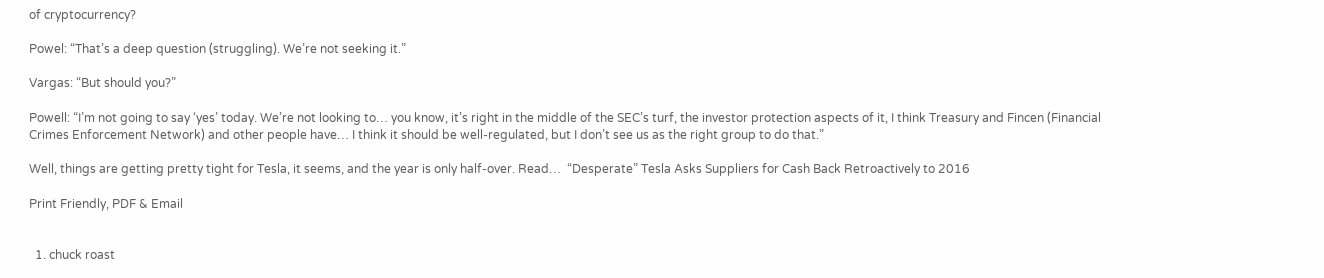of cryptocurrency?

Powel: “That’s a deep question (struggling). We’re not seeking it.”

Vargas: “But should you?”

Powell: “I’m not going to say ‘yes’ today. We’re not looking to… you know, it’s right in the middle of the SEC’s turf, the investor protection aspects of it, I think Treasury and Fincen (Financial Crimes Enforcement Network) and other people have… I think it should be well-regulated, but I don’t see us as the right group to do that.”

Well, things are getting pretty tight for Tesla, it seems, and the year is only half-over. Read…  “Desperate” Tesla Asks Suppliers for Cash Back Retroactively to 2016

Print Friendly, PDF & Email


  1. chuck roast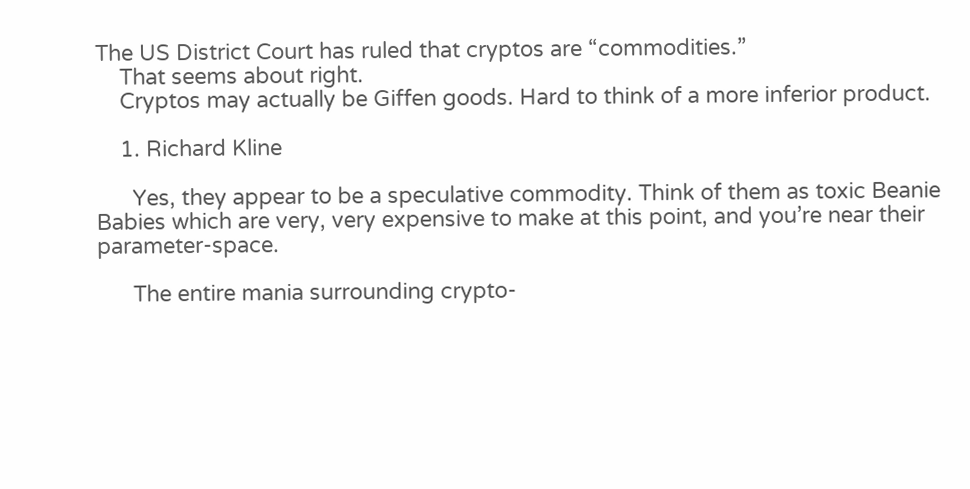The US District Court has ruled that cryptos are “commodities.”
    That seems about right.
    Cryptos may actually be Giffen goods. Hard to think of a more inferior product.

    1. Richard Kline

      Yes, they appear to be a speculative commodity. Think of them as toxic Beanie Babies which are very, very expensive to make at this point, and you’re near their parameter-space.

      The entire mania surrounding crypto-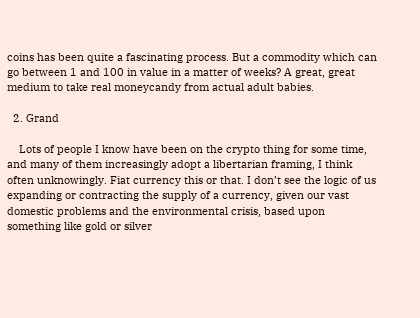coins has been quite a fascinating process. But a commodity which can go between 1 and 100 in value in a matter of weeks? A great, great medium to take real moneycandy from actual adult babies.

  2. Grand

    Lots of people I know have been on the crypto thing for some time, and many of them increasingly adopt a libertarian framing, I think often unknowingly. Fiat currency this or that. I don’t see the logic of us expanding or contracting the supply of a currency, given our vast domestic problems and the environmental crisis, based upon something like gold or silver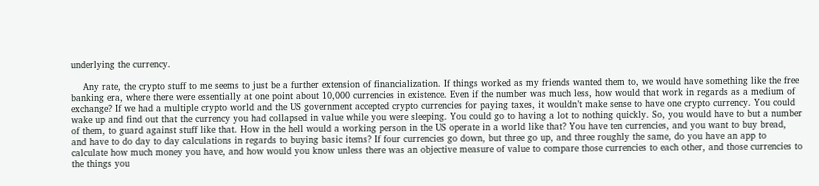underlying the currency.

    Any rate, the crypto stuff to me seems to just be a further extension of financialization. If things worked as my friends wanted them to, we would have something like the free banking era, where there were essentially at one point about 10,000 currencies in existence. Even if the number was much less, how would that work in regards as a medium of exchange? If we had a multiple crypto world and the US government accepted crypto currencies for paying taxes, it wouldn’t make sense to have one crypto currency. You could wake up and find out that the currency you had collapsed in value while you were sleeping. You could go to having a lot to nothing quickly. So, you would have to but a number of them, to guard against stuff like that. How in the hell would a working person in the US operate in a world like that? You have ten currencies, and you want to buy bread, and have to do day to day calculations in regards to buying basic items? If four currencies go down, but three go up, and three roughly the same, do you have an app to calculate how much money you have, and how would you know unless there was an objective measure of value to compare those currencies to each other, and those currencies to the things you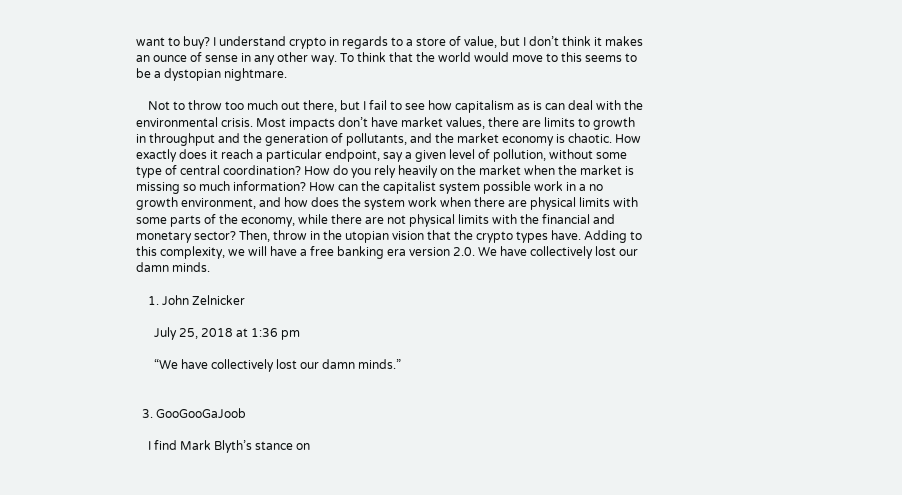want to buy? I understand crypto in regards to a store of value, but I don’t think it makes an ounce of sense in any other way. To think that the world would move to this seems to be a dystopian nightmare.

    Not to throw too much out there, but I fail to see how capitalism as is can deal with the environmental crisis. Most impacts don’t have market values, there are limits to growth in throughput and the generation of pollutants, and the market economy is chaotic. How exactly does it reach a particular endpoint, say a given level of pollution, without some type of central coordination? How do you rely heavily on the market when the market is missing so much information? How can the capitalist system possible work in a no growth environment, and how does the system work when there are physical limits with some parts of the economy, while there are not physical limits with the financial and monetary sector? Then, throw in the utopian vision that the crypto types have. Adding to this complexity, we will have a free banking era version 2.0. We have collectively lost our damn minds.

    1. John Zelnicker

      July 25, 2018 at 1:36 pm

      “We have collectively lost our damn minds.”


  3. GooGooGaJoob

    I find Mark Blyth’s stance on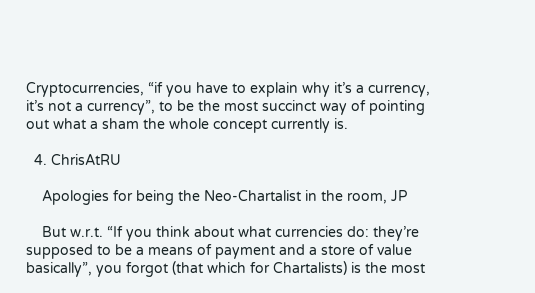Cryptocurrencies, “if you have to explain why it’s a currency, it’s not a currency”, to be the most succinct way of pointing out what a sham the whole concept currently is.

  4. ChrisAtRU

    Apologies for being the Neo-Chartalist in the room, JP

    But w.r.t. “If you think about what currencies do: they’re supposed to be a means of payment and a store of value basically”, you forgot (that which for Chartalists) is the most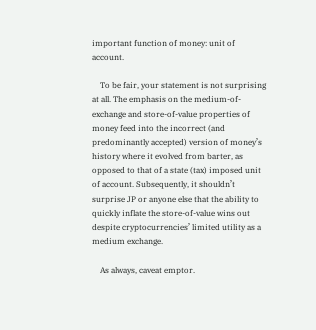important function of money: unit of account.

    To be fair, your statement is not surprising at all. The emphasis on the medium-of-exchange and store-of-value properties of money feed into the incorrect (and predominantly accepted) version of money’s history where it evolved from barter, as opposed to that of a state (tax) imposed unit of account. Subsequently, it shouldn’t surprise JP or anyone else that the ability to quickly inflate the store-of-value wins out despite cryptocurrencies’ limited utility as a medium exchange.

    As always, caveat emptor.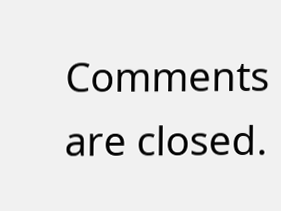Comments are closed.